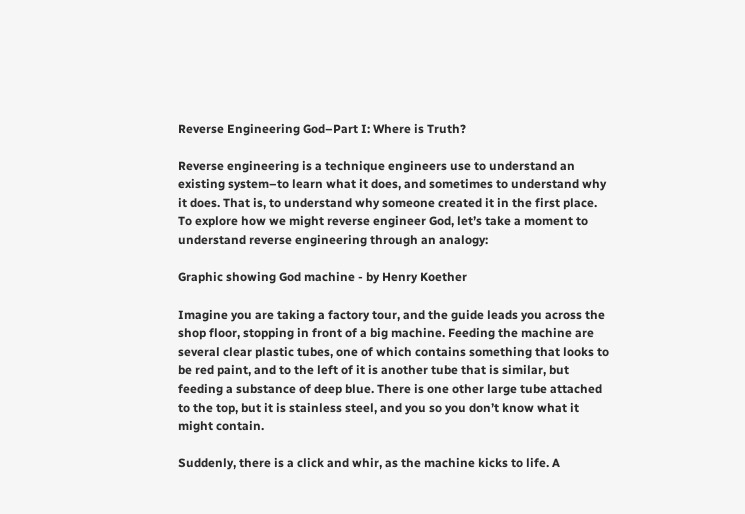Reverse Engineering God–Part I: Where is Truth?

Reverse engineering is a technique engineers use to understand an existing system–to learn what it does, and sometimes to understand why it does. That is, to understand why someone created it in the first place. To explore how we might reverse engineer God, let’s take a moment to understand reverse engineering through an analogy:

Graphic showing God machine - by Henry Koether

Imagine you are taking a factory tour, and the guide leads you across the shop floor, stopping in front of a big machine. Feeding the machine are several clear plastic tubes, one of which contains something that looks to be red paint, and to the left of it is another tube that is similar, but feeding a substance of deep blue. There is one other large tube attached to the top, but it is stainless steel, and you so you don’t know what it might contain.

Suddenly, there is a click and whir, as the machine kicks to life. A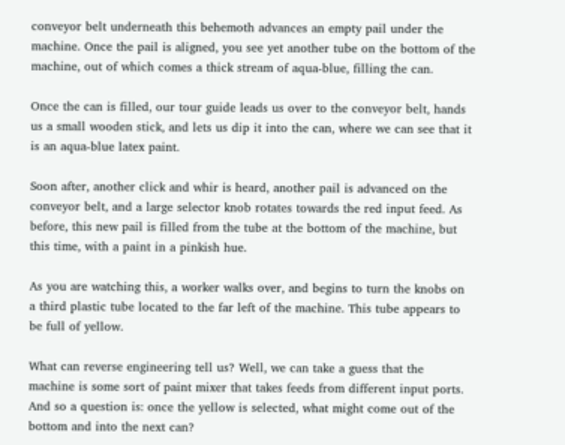conveyor belt underneath this behemoth advances an empty pail under the machine. Once the pail is aligned, you see yet another tube on the bottom of the machine, out of which comes a thick stream of aqua-blue, filling the can.

Once the can is filled, our tour guide leads us over to the conveyor belt, hands us a small wooden stick, and lets us dip it into the can, where we can see that it is an aqua-blue latex paint.

Soon after, another click and whir is heard, another pail is advanced on the conveyor belt, and a large selector knob rotates towards the red input feed. As before, this new pail is filled from the tube at the bottom of the machine, but this time, with a paint in a pinkish hue.

As you are watching this, a worker walks over, and begins to turn the knobs on a third plastic tube located to the far left of the machine. This tube appears to be full of yellow.

What can reverse engineering tell us? Well, we can take a guess that the machine is some sort of paint mixer that takes feeds from different input ports. And so a question is: once the yellow is selected, what might come out of the bottom and into the next can?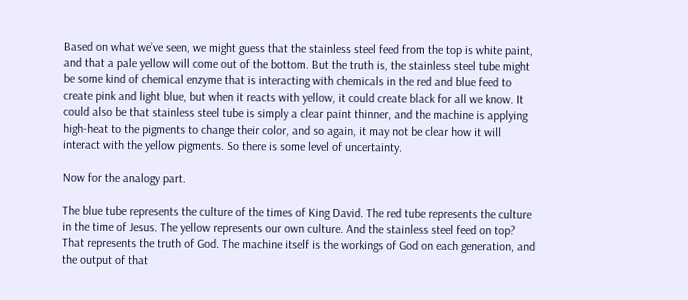Based on what we’ve seen, we might guess that the stainless steel feed from the top is white paint, and that a pale yellow will come out of the bottom. But the truth is, the stainless steel tube might be some kind of chemical enzyme that is interacting with chemicals in the red and blue feed to create pink and light blue, but when it reacts with yellow, it could create black for all we know. It could also be that stainless steel tube is simply a clear paint thinner, and the machine is applying high-heat to the pigments to change their color, and so again, it may not be clear how it will interact with the yellow pigments. So there is some level of uncertainty.

Now for the analogy part.

The blue tube represents the culture of the times of King David. The red tube represents the culture in the time of Jesus. The yellow represents our own culture. And the stainless steel feed on top? That represents the truth of God. The machine itself is the workings of God on each generation, and the output of that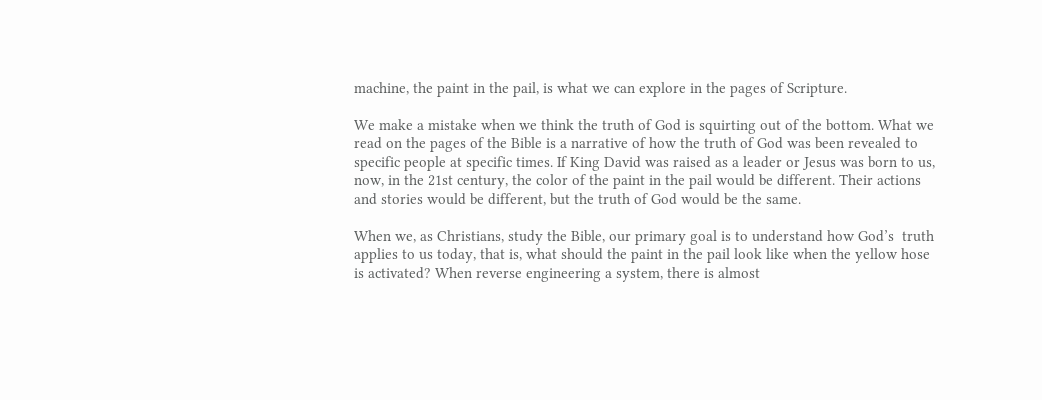machine, the paint in the pail, is what we can explore in the pages of Scripture.

We make a mistake when we think the truth of God is squirting out of the bottom. What we read on the pages of the Bible is a narrative of how the truth of God was been revealed to specific people at specific times. If King David was raised as a leader or Jesus was born to us, now, in the 21st century, the color of the paint in the pail would be different. Their actions and stories would be different, but the truth of God would be the same.

When we, as Christians, study the Bible, our primary goal is to understand how God’s  truth applies to us today, that is, what should the paint in the pail look like when the yellow hose is activated? When reverse engineering a system, there is almost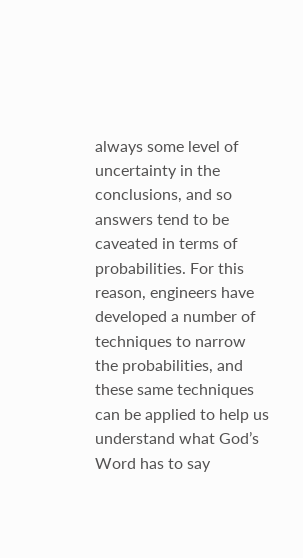always some level of uncertainty in the conclusions, and so answers tend to be caveated in terms of probabilities. For this reason, engineers have developed a number of techniques to narrow the probabilities, and these same techniques can be applied to help us understand what God’s Word has to say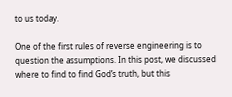to us today.

One of the first rules of reverse engineering is to question the assumptions. In this post, we discussed where to find to find God’s truth, but this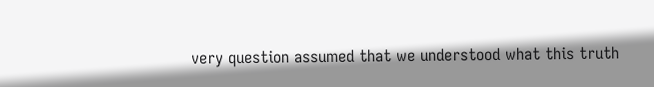very question assumed that we understood what this truth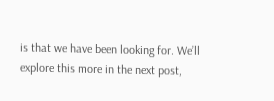is that we have been looking for. We’ll explore this more in the next post,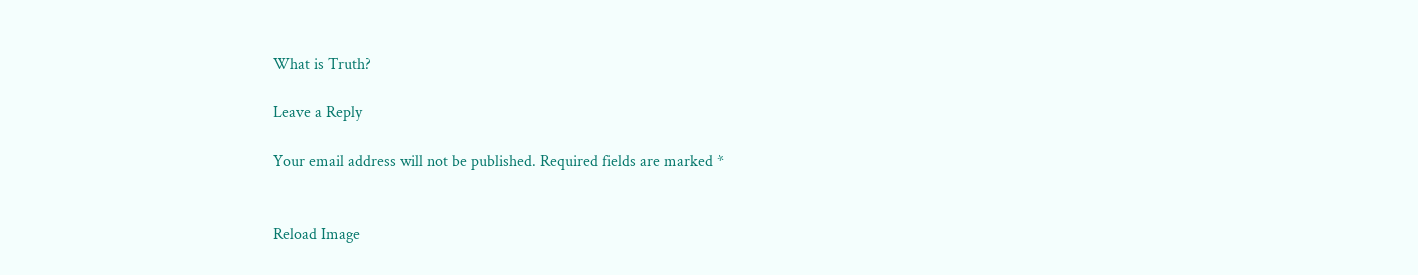What is Truth?

Leave a Reply

Your email address will not be published. Required fields are marked *


Reload Image